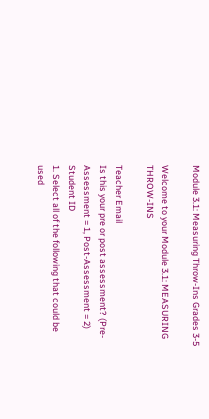Module 3.1: Measuring Throw-Ins Grades 3-5

Welcome to your Module 3.1: MEASURING THROW-INS

Teacher Email
Is this your pre or post assessment? (Pre-Assessment = 1, Post-Assessment = 2)
Student ID
1. Select all of the following that could be used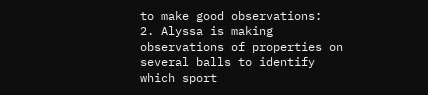to make good observations:
2. Alyssa is making observations of properties on several balls to identify which sport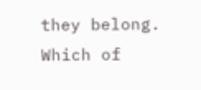they belong. Which of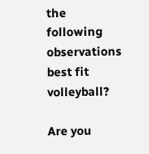the following observations best fit volleyball?

Are you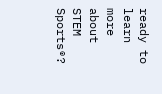ready to learn more about STEM Sports®?